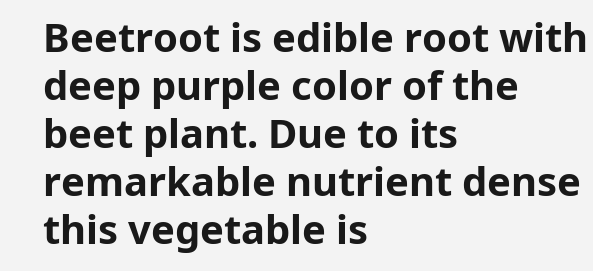Beetroot is edible root with deep purple color of the beet plant. Due to its remarkable nutrient dense this vegetable is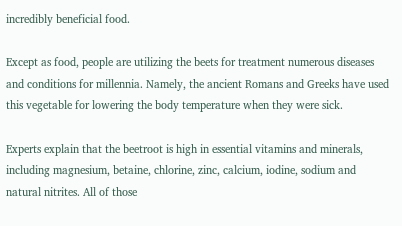incredibly beneficial food.

Except as food, people are utilizing the beets for treatment numerous diseases and conditions for millennia. Namely, the ancient Romans and Greeks have used this vegetable for lowering the body temperature when they were sick.

Experts explain that the beetroot is high in essential vitamins and minerals, including magnesium, betaine, chlorine, zinc, calcium, iodine, sodium and natural nitrites. All of those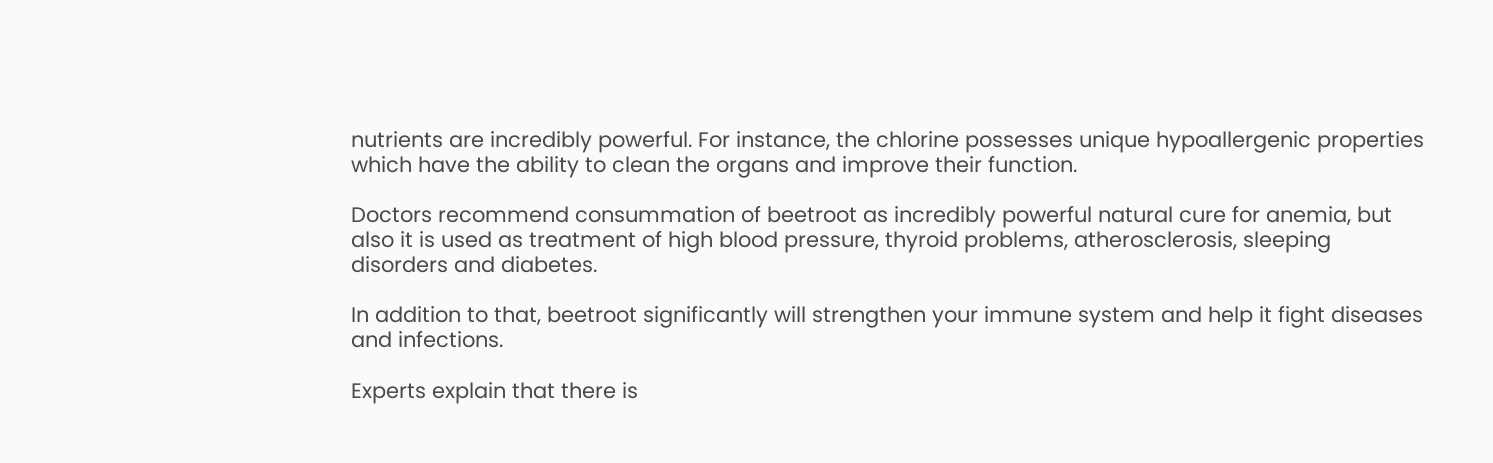nutrients are incredibly powerful. For instance, the chlorine possesses unique hypoallergenic properties which have the ability to clean the organs and improve their function.

Doctors recommend consummation of beetroot as incredibly powerful natural cure for anemia, but also it is used as treatment of high blood pressure, thyroid problems, atherosclerosis, sleeping disorders and diabetes.

In addition to that, beetroot significantly will strengthen your immune system and help it fight diseases and infections.

Experts explain that there is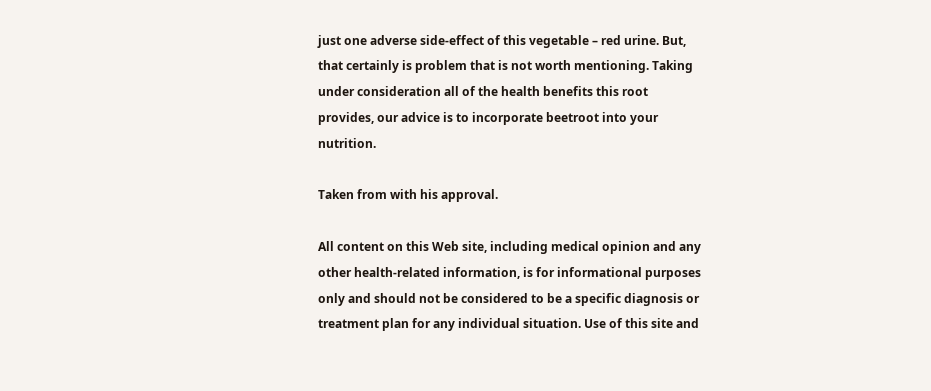just one adverse side-effect of this vegetable – red urine. But, that certainly is problem that is not worth mentioning. Taking under consideration all of the health benefits this root provides, our advice is to incorporate beetroot into your nutrition.

Taken from with his approval.

All content on this Web site, including medical opinion and any other health-related information, is for informational purposes only and should not be considered to be a specific diagnosis or treatment plan for any individual situation. Use of this site and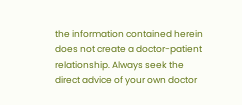the information contained herein does not create a doctor-patient relationship. Always seek the direct advice of your own doctor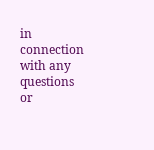in connection with any questions or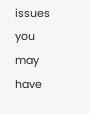issues you may have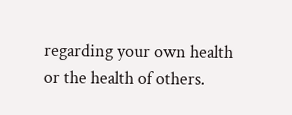regarding your own health or the health of others.